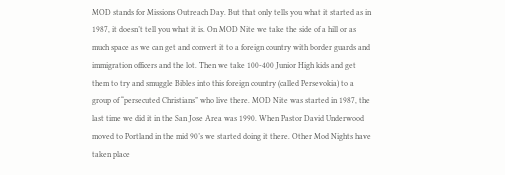MOD stands for Missions Outreach Day. But that only tells you what it started as in 1987, it doesn’t tell you what it is. On MOD Nite we take the side of a hill or as much space as we can get and convert it to a foreign country with border guards and immigration officers and the lot. Then we take 100-400 Junior High kids and get them to try and smuggle Bibles into this foreign country (called Persevokia) to a group of “persecuted Christians” who live there. MOD Nite was started in 1987, the last time we did it in the San Jose Area was 1990. When Pastor David Underwood moved to Portland in the mid 90’s we started doing it there. Other Mod Nights have taken place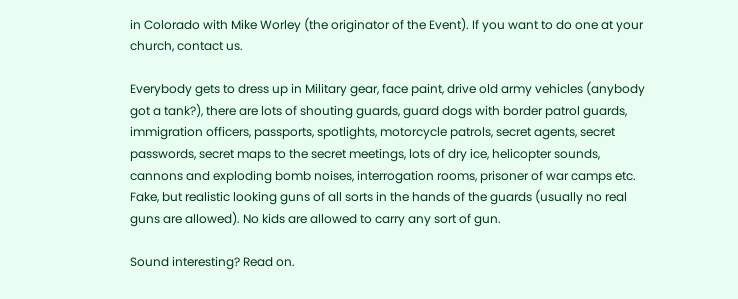in Colorado with Mike Worley (the originator of the Event). If you want to do one at your church, contact us.

Everybody gets to dress up in Military gear, face paint, drive old army vehicles (anybody got a tank?), there are lots of shouting guards, guard dogs with border patrol guards, immigration officers, passports, spotlights, motorcycle patrols, secret agents, secret passwords, secret maps to the secret meetings, lots of dry ice, helicopter sounds, cannons and exploding bomb noises, interrogation rooms, prisoner of war camps etc. Fake, but realistic looking guns of all sorts in the hands of the guards (usually no real guns are allowed). No kids are allowed to carry any sort of gun.

Sound interesting? Read on.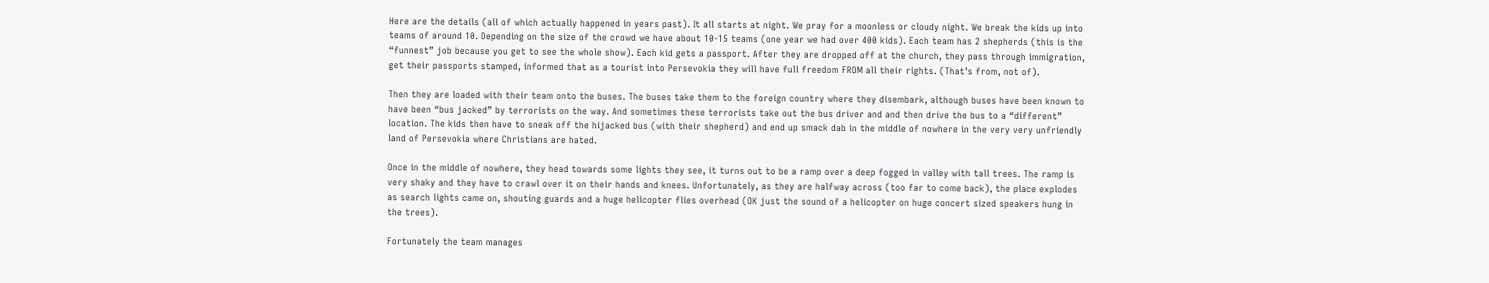Here are the details (all of which actually happened in years past). It all starts at night. We pray for a moonless or cloudy night. We break the kids up into teams of around 10. Depending on the size of the crowd we have about 10-15 teams (one year we had over 400 kids). Each team has 2 shepherds (this is the “funnest” job because you get to see the whole show). Each kid gets a passport. After they are dropped off at the church, they pass through immigration, get their passports stamped, informed that as a tourist into Persevokia they will have full freedom FROM all their rights. (That’s from, not of).

Then they are loaded with their team onto the buses. The buses take them to the foreign country where they disembark, although buses have been known to have been “bus jacked” by terrorists on the way. And sometimes these terrorists take out the bus driver and and then drive the bus to a “different” location. The kids then have to sneak off the hijacked bus (with their shepherd) and end up smack dab in the middle of nowhere in the very very unfriendly land of Persevokia where Christians are hated.

Once in the middle of nowhere, they head towards some lights they see, it turns out to be a ramp over a deep fogged in valley with tall trees. The ramp is very shaky and they have to crawl over it on their hands and knees. Unfortunately, as they are halfway across (too far to come back), the place explodes as search lights came on, shouting guards and a huge helicopter flies overhead (OK just the sound of a helicopter on huge concert sized speakers hung in the trees).

Fortunately the team manages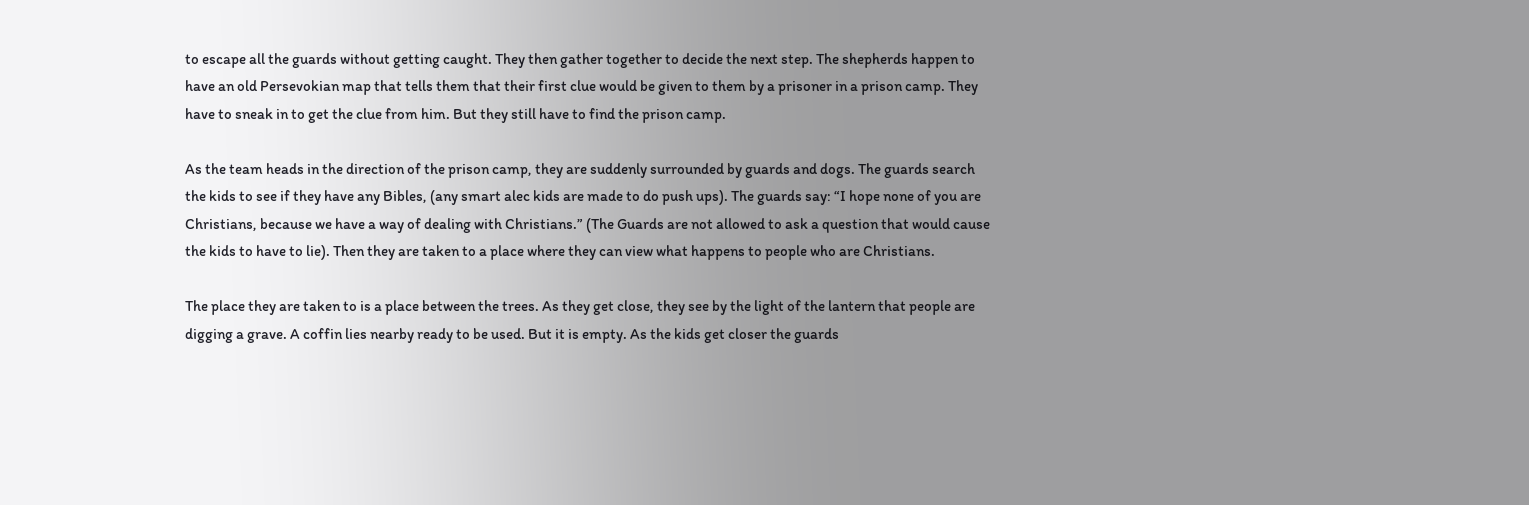to escape all the guards without getting caught. They then gather together to decide the next step. The shepherds happen to have an old Persevokian map that tells them that their first clue would be given to them by a prisoner in a prison camp. They have to sneak in to get the clue from him. But they still have to find the prison camp.

As the team heads in the direction of the prison camp, they are suddenly surrounded by guards and dogs. The guards search the kids to see if they have any Bibles, (any smart alec kids are made to do push ups). The guards say: “I hope none of you are Christians, because we have a way of dealing with Christians.” (The Guards are not allowed to ask a question that would cause the kids to have to lie). Then they are taken to a place where they can view what happens to people who are Christians.

The place they are taken to is a place between the trees. As they get close, they see by the light of the lantern that people are digging a grave. A coffin lies nearby ready to be used. But it is empty. As the kids get closer the guards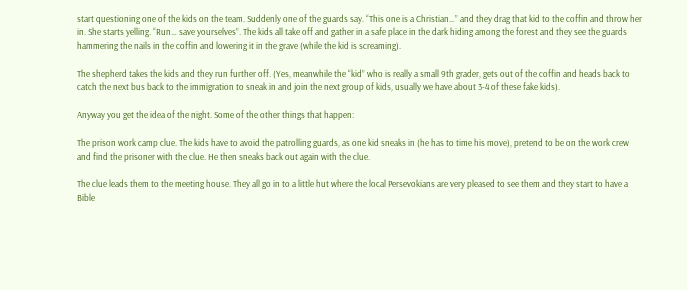start questioning one of the kids on the team. Suddenly one of the guards say. “This one is a Christian…” and they drag that kid to the coffin and throw her in. She starts yelling. “Run… save yourselves”. The kids all take off and gather in a safe place in the dark hiding among the forest and they see the guards hammering the nails in the coffin and lowering it in the grave (while the kid is screaming).

The shepherd takes the kids and they run further off. (Yes, meanwhile the “kid” who is really a small 9th grader, gets out of the coffin and heads back to catch the next bus back to the immigration to sneak in and join the next group of kids, usually we have about 3-4 of these fake kids).

Anyway you get the idea of the night. Some of the other things that happen:

The prison work camp clue. The kids have to avoid the patrolling guards, as one kid sneaks in (he has to time his move), pretend to be on the work crew and find the prisoner with the clue. He then sneaks back out again with the clue.

The clue leads them to the meeting house. They all go in to a little hut where the local Persevokians are very pleased to see them and they start to have a Bible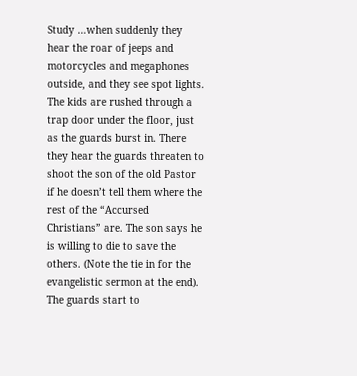Study …when suddenly they hear the roar of jeeps and motorcycles and megaphones outside, and they see spot lights. The kids are rushed through a trap door under the floor, just as the guards burst in. There they hear the guards threaten to shoot the son of the old Pastor if he doesn’t tell them where the rest of the “Accursed Christians” are. The son says he is willing to die to save the others. (Note the tie in for the evangelistic sermon at the end). The guards start to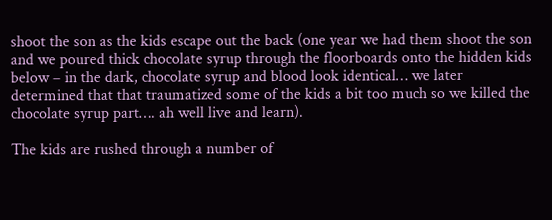shoot the son as the kids escape out the back (one year we had them shoot the son and we poured thick chocolate syrup through the floorboards onto the hidden kids below – in the dark, chocolate syrup and blood look identical… we later determined that that traumatized some of the kids a bit too much so we killed the chocolate syrup part…. ah well live and learn).

The kids are rushed through a number of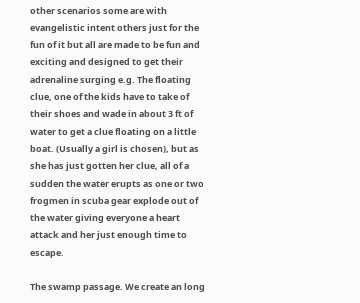other scenarios some are with evangelistic intent others just for the fun of it but all are made to be fun and exciting and designed to get their adrenaline surging e.g. The floating clue, one of the kids have to take of their shoes and wade in about 3 ft of water to get a clue floating on a little boat. (Usually a girl is chosen), but as she has just gotten her clue, all of a sudden the water erupts as one or two frogmen in scuba gear explode out of the water giving everyone a heart attack and her just enough time to escape.

The swamp passage. We create an long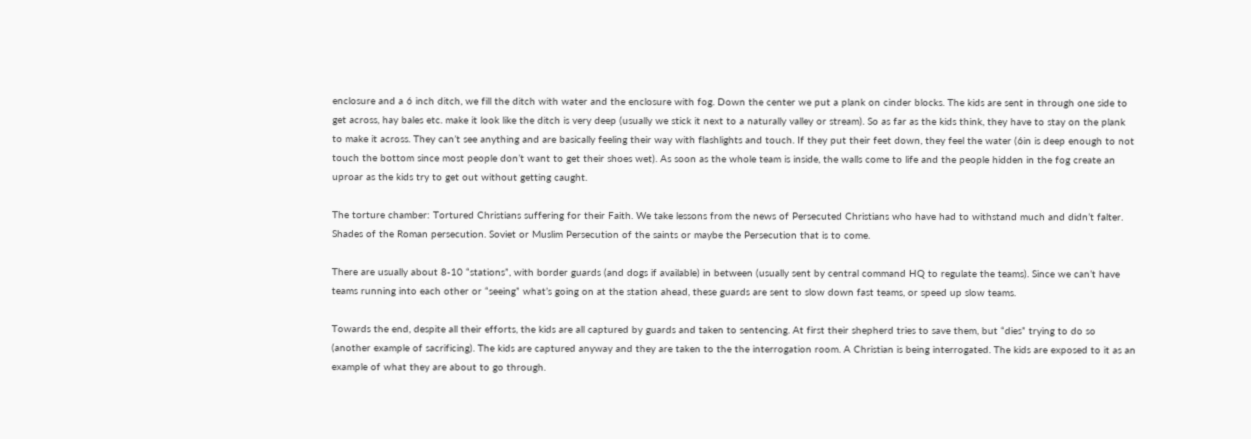enclosure and a 6 inch ditch, we fill the ditch with water and the enclosure with fog. Down the center we put a plank on cinder blocks. The kids are sent in through one side to get across, hay bales etc. make it look like the ditch is very deep (usually we stick it next to a naturally valley or stream). So as far as the kids think, they have to stay on the plank to make it across. They can’t see anything and are basically feeling their way with flashlights and touch. If they put their feet down, they feel the water (6in is deep enough to not touch the bottom since most people don’t want to get their shoes wet). As soon as the whole team is inside, the walls come to life and the people hidden in the fog create an uproar as the kids try to get out without getting caught.

The torture chamber: Tortured Christians suffering for their Faith. We take lessons from the news of Persecuted Christians who have had to withstand much and didn’t falter. Shades of the Roman persecution. Soviet or Muslim Persecution of the saints or maybe the Persecution that is to come.

There are usually about 8-10 “stations”, with border guards (and dogs if available) in between (usually sent by central command HQ to regulate the teams). Since we can’t have teams running into each other or “seeing” what’s going on at the station ahead, these guards are sent to slow down fast teams, or speed up slow teams.

Towards the end, despite all their efforts, the kids are all captured by guards and taken to sentencing. At first their shepherd tries to save them, but “dies” trying to do so (another example of sacrificing). The kids are captured anyway and they are taken to the the interrogation room. A Christian is being interrogated. The kids are exposed to it as an example of what they are about to go through.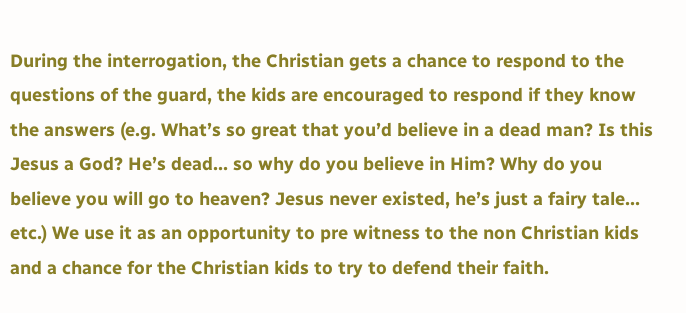During the interrogation, the Christian gets a chance to respond to the questions of the guard, the kids are encouraged to respond if they know the answers (e.g. What’s so great that you’d believe in a dead man? Is this Jesus a God? He’s dead… so why do you believe in Him? Why do you believe you will go to heaven? Jesus never existed, he’s just a fairy tale… etc.) We use it as an opportunity to pre witness to the non Christian kids and a chance for the Christian kids to try to defend their faith.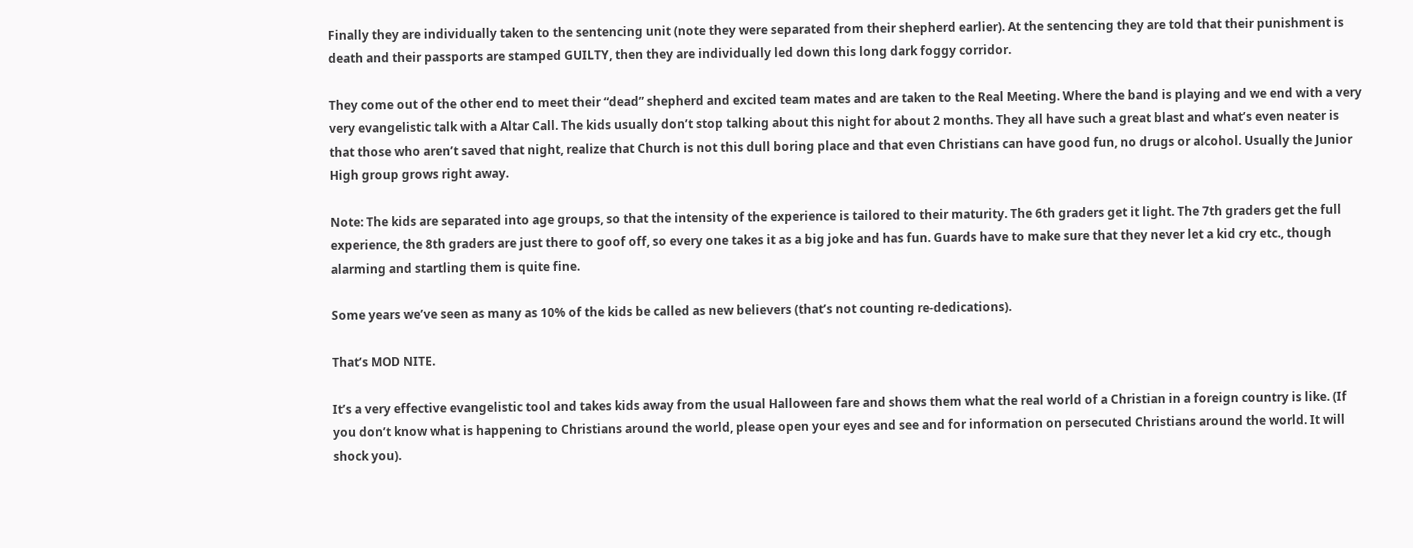Finally they are individually taken to the sentencing unit (note they were separated from their shepherd earlier). At the sentencing they are told that their punishment is death and their passports are stamped GUILTY, then they are individually led down this long dark foggy corridor.

They come out of the other end to meet their “dead” shepherd and excited team mates and are taken to the Real Meeting. Where the band is playing and we end with a very very evangelistic talk with a Altar Call. The kids usually don’t stop talking about this night for about 2 months. They all have such a great blast and what’s even neater is that those who aren’t saved that night, realize that Church is not this dull boring place and that even Christians can have good fun, no drugs or alcohol. Usually the Junior High group grows right away.

Note: The kids are separated into age groups, so that the intensity of the experience is tailored to their maturity. The 6th graders get it light. The 7th graders get the full experience, the 8th graders are just there to goof off, so every one takes it as a big joke and has fun. Guards have to make sure that they never let a kid cry etc., though alarming and startling them is quite fine.

Some years we’ve seen as many as 10% of the kids be called as new believers (that’s not counting re-dedications).

That’s MOD NITE.

It’s a very effective evangelistic tool and takes kids away from the usual Halloween fare and shows them what the real world of a Christian in a foreign country is like. (If you don’t know what is happening to Christians around the world, please open your eyes and see and for information on persecuted Christians around the world. It will shock you).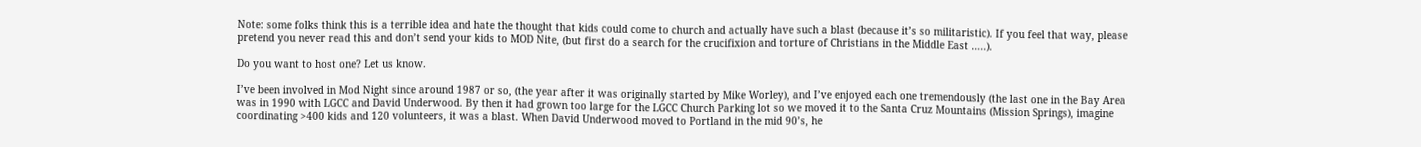Note: some folks think this is a terrible idea and hate the thought that kids could come to church and actually have such a blast (because it’s so militaristic). If you feel that way, please pretend you never read this and don’t send your kids to MOD Nite, (but first do a search for the crucifixion and torture of Christians in the Middle East …..).

Do you want to host one? Let us know.

I’ve been involved in Mod Night since around 1987 or so, (the year after it was originally started by Mike Worley), and I’ve enjoyed each one tremendously (the last one in the Bay Area was in 1990 with LGCC and David Underwood. By then it had grown too large for the LGCC Church Parking lot so we moved it to the Santa Cruz Mountains (Mission Springs), imagine coordinating >400 kids and 120 volunteers, it was a blast. When David Underwood moved to Portland in the mid 90’s, he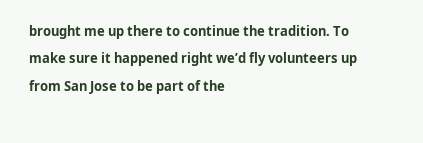brought me up there to continue the tradition. To make sure it happened right we’d fly volunteers up from San Jose to be part of the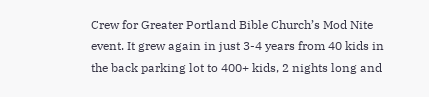Crew for Greater Portland Bible Church’s Mod Nite event. It grew again in just 3-4 years from 40 kids in the back parking lot to 400+ kids, 2 nights long and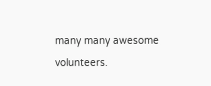many many awesome volunteers.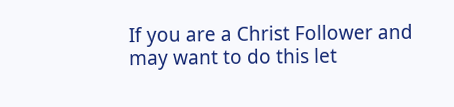If you are a Christ Follower and may want to do this let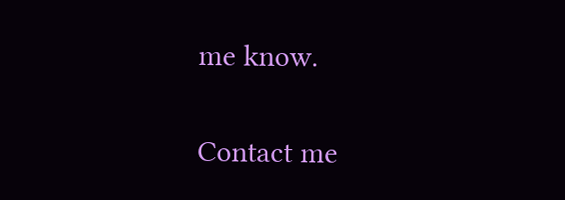me know.

Contact me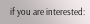if you are interested: